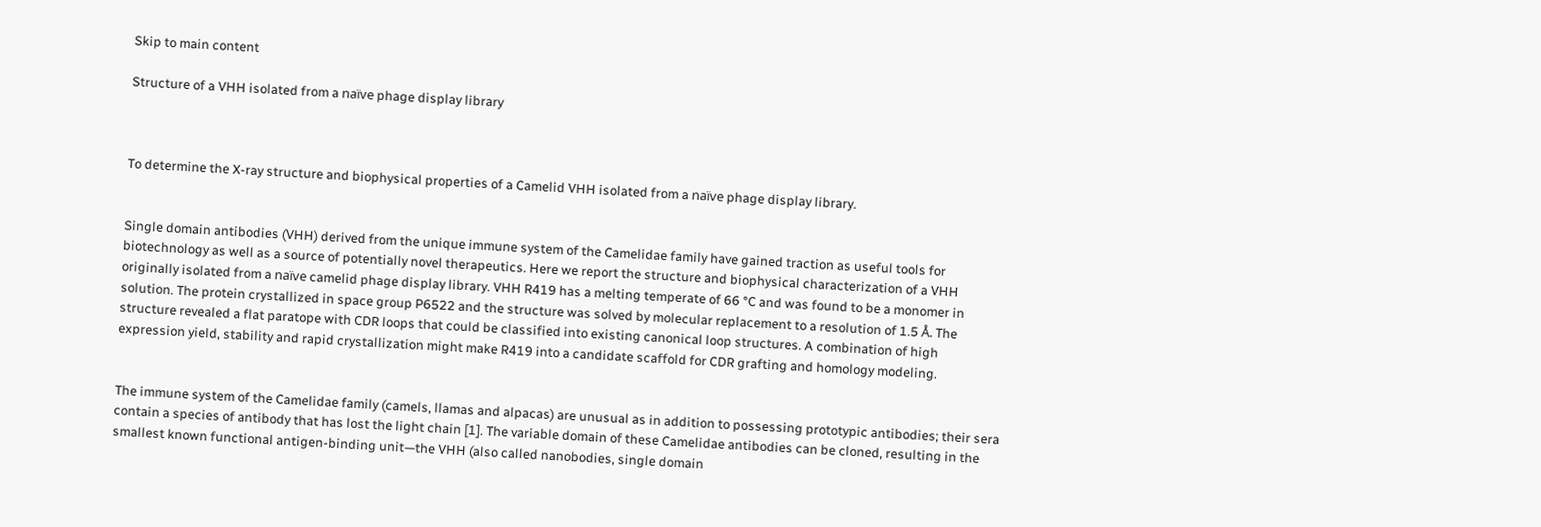Skip to main content

Structure of a VHH isolated from a naïve phage display library



To determine the X-ray structure and biophysical properties of a Camelid VHH isolated from a naïve phage display library.


Single domain antibodies (VHH) derived from the unique immune system of the Camelidae family have gained traction as useful tools for biotechnology as well as a source of potentially novel therapeutics. Here we report the structure and biophysical characterization of a VHH originally isolated from a naïve camelid phage display library. VHH R419 has a melting temperate of 66 °C and was found to be a monomer in solution. The protein crystallized in space group P6522 and the structure was solved by molecular replacement to a resolution of 1.5 Å. The structure revealed a flat paratope with CDR loops that could be classified into existing canonical loop structures. A combination of high expression yield, stability and rapid crystallization might make R419 into a candidate scaffold for CDR grafting and homology modeling.


The immune system of the Camelidae family (camels, llamas and alpacas) are unusual as in addition to possessing prototypic antibodies; their sera contain a species of antibody that has lost the light chain [1]. The variable domain of these Camelidae antibodies can be cloned, resulting in the smallest known functional antigen-binding unit—the VHH (also called nanobodies, single domain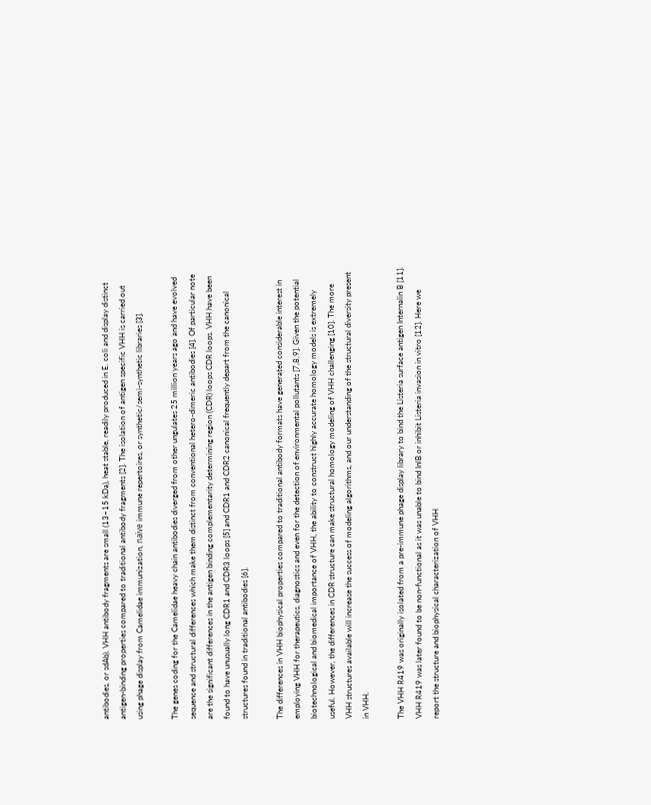antibodies, or sdAb). VHH antibody fragments are small (13–15 kDa), heat stable, readily produced in E. coli and display distinct antigen-binding properties compared to traditional antibody fragments [2]. The isolation of antigen specific VHH is carried out using phage display from Camelidae immunization, naïve immune repertoires, or synthetic/semi-synthetic libraries [3].

The genes coding for the Camelidae heavy chain antibodies diverged from other ungulates 25 million years ago and have evolved sequence and structural differences which make them distinct from conventional hetero-dimeric antibodies [4]. Of particular note are the significant differences in the antigen binding complementarity determining region (CDR) loops CDR loops. VHH have been found to have unusually long CDR1 and CDR3 loops [5] and CDR1 and CDR2 canonical frequently depart from the canonical structures found in traditional antibodies [6].

The differences in VHH biophysical properties compared to traditional antibody formats have generated considerable interest in employing VHH for therapeutics, diagnostics and even for the detection of environmental pollutants [7,8,9]. Given the potential biotechnological and biomedical importance of VHH, the ability to construct highly accurate homology models is extremely useful. However, the differences in CDR structure can make structural homology modeling of VHH challenging [10]. The more VHH structures available will increase the success of modeling algorithms, and our understanding of the structural diversity present in VHH.

The VHH R419 was originally isolated from a pre-immune phage display library to bind the Listeria surface antigen Internalin B [11]. VHH R419 was later found to be non-functional as it was unable to bind InlB or inhibit Listeria invasion in vitro [12]. Here we report the structure and biophysical characterization of VHH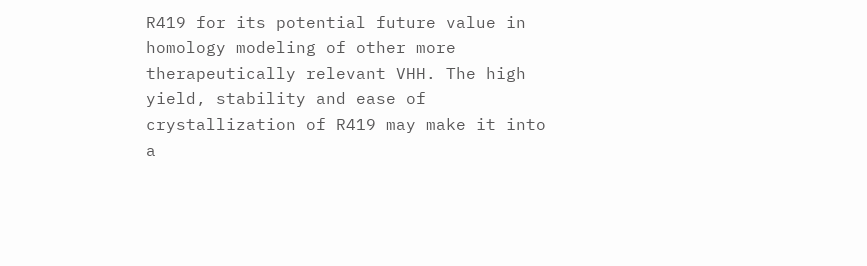R419 for its potential future value in homology modeling of other more therapeutically relevant VHH. The high yield, stability and ease of crystallization of R419 may make it into a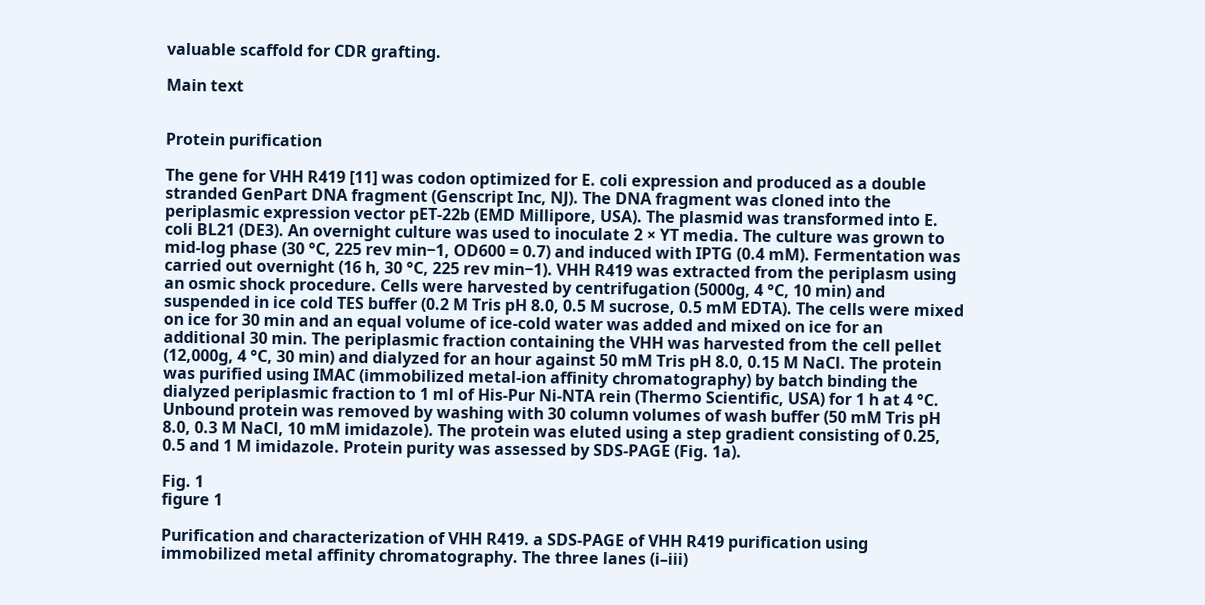valuable scaffold for CDR grafting.

Main text


Protein purification

The gene for VHH R419 [11] was codon optimized for E. coli expression and produced as a double stranded GenPart DNA fragment (Genscript Inc, NJ). The DNA fragment was cloned into the periplasmic expression vector pET-22b (EMD Millipore, USA). The plasmid was transformed into E. coli BL21 (DE3). An overnight culture was used to inoculate 2 × YT media. The culture was grown to mid-log phase (30 °C, 225 rev min−1, OD600 = 0.7) and induced with IPTG (0.4 mM). Fermentation was carried out overnight (16 h, 30 °C, 225 rev min−1). VHH R419 was extracted from the periplasm using an osmic shock procedure. Cells were harvested by centrifugation (5000g, 4 °C, 10 min) and suspended in ice cold TES buffer (0.2 M Tris pH 8.0, 0.5 M sucrose, 0.5 mM EDTA). The cells were mixed on ice for 30 min and an equal volume of ice-cold water was added and mixed on ice for an additional 30 min. The periplasmic fraction containing the VHH was harvested from the cell pellet (12,000g, 4 °C, 30 min) and dialyzed for an hour against 50 mM Tris pH 8.0, 0.15 M NaCl. The protein was purified using IMAC (immobilized metal-ion affinity chromatography) by batch binding the dialyzed periplasmic fraction to 1 ml of His-Pur Ni-NTA rein (Thermo Scientific, USA) for 1 h at 4 °C. Unbound protein was removed by washing with 30 column volumes of wash buffer (50 mM Tris pH 8.0, 0.3 M NaCl, 10 mM imidazole). The protein was eluted using a step gradient consisting of 0.25, 0.5 and 1 M imidazole. Protein purity was assessed by SDS-PAGE (Fig. 1a).

Fig. 1
figure 1

Purification and characterization of VHH R419. a SDS-PAGE of VHH R419 purification using immobilized metal affinity chromatography. The three lanes (i–iii)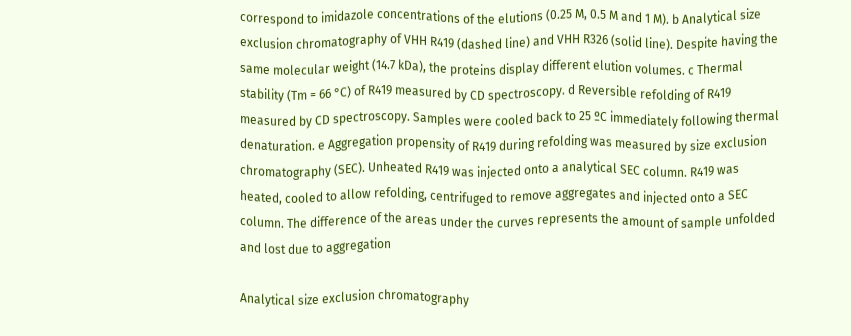correspond to imidazole concentrations of the elutions (0.25 M, 0.5 M and 1 M). b Analytical size exclusion chromatography of VHH R419 (dashed line) and VHH R326 (solid line). Despite having the same molecular weight (14.7 kDa), the proteins display different elution volumes. c Thermal stability (Tm = 66 °C) of R419 measured by CD spectroscopy. d Reversible refolding of R419 measured by CD spectroscopy. Samples were cooled back to 25 ºC immediately following thermal denaturation. e Aggregation propensity of R419 during refolding was measured by size exclusion chromatography (SEC). Unheated R419 was injected onto a analytical SEC column. R419 was heated, cooled to allow refolding, centrifuged to remove aggregates and injected onto a SEC column. The difference of the areas under the curves represents the amount of sample unfolded and lost due to aggregation

Analytical size exclusion chromatography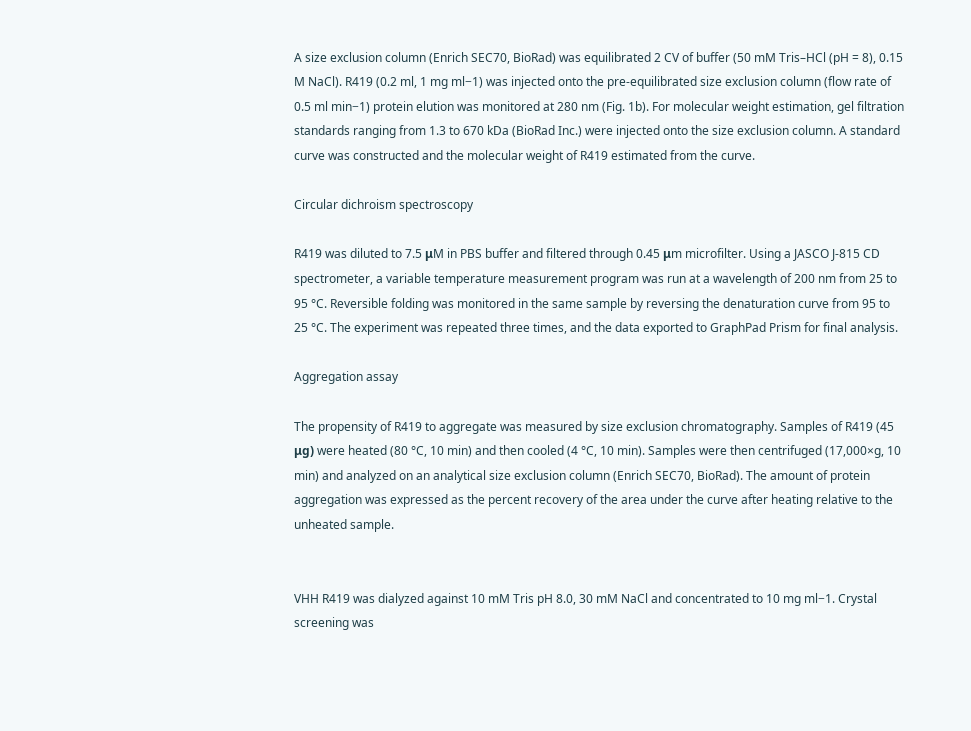A size exclusion column (Enrich SEC70, BioRad) was equilibrated 2 CV of buffer (50 mM Tris–HCl (pH = 8), 0.15 M NaCl). R419 (0.2 ml, 1 mg ml−1) was injected onto the pre-equilibrated size exclusion column (flow rate of 0.5 ml min−1) protein elution was monitored at 280 nm (Fig. 1b). For molecular weight estimation, gel filtration standards ranging from 1.3 to 670 kDa (BioRad Inc.) were injected onto the size exclusion column. A standard curve was constructed and the molecular weight of R419 estimated from the curve.

Circular dichroism spectroscopy

R419 was diluted to 7.5 μM in PBS buffer and filtered through 0.45 μm microfilter. Using a JASCO J-815 CD spectrometer, a variable temperature measurement program was run at a wavelength of 200 nm from 25 to 95 °C. Reversible folding was monitored in the same sample by reversing the denaturation curve from 95 to 25 °C. The experiment was repeated three times, and the data exported to GraphPad Prism for final analysis.

Aggregation assay

The propensity of R419 to aggregate was measured by size exclusion chromatography. Samples of R419 (45 μg) were heated (80 °C, 10 min) and then cooled (4 °C, 10 min). Samples were then centrifuged (17,000×g, 10 min) and analyzed on an analytical size exclusion column (Enrich SEC70, BioRad). The amount of protein aggregation was expressed as the percent recovery of the area under the curve after heating relative to the unheated sample.


VHH R419 was dialyzed against 10 mM Tris pH 8.0, 30 mM NaCl and concentrated to 10 mg ml−1. Crystal screening was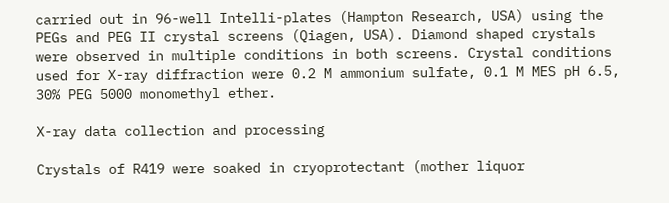carried out in 96-well Intelli-plates (Hampton Research, USA) using the PEGs and PEG II crystal screens (Qiagen, USA). Diamond shaped crystals were observed in multiple conditions in both screens. Crystal conditions used for X-ray diffraction were 0.2 M ammonium sulfate, 0.1 M MES pH 6.5, 30% PEG 5000 monomethyl ether.

X-ray data collection and processing

Crystals of R419 were soaked in cryoprotectant (mother liquor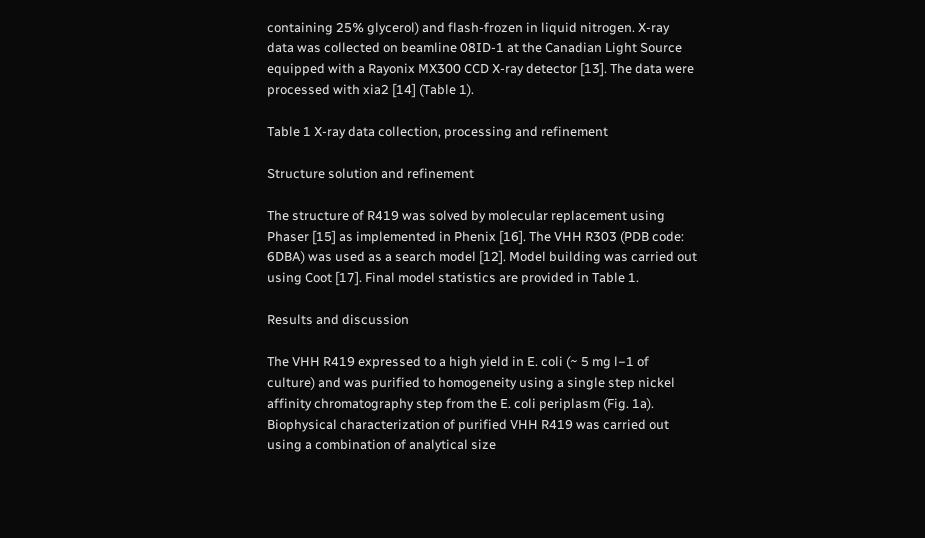containing 25% glycerol) and flash-frozen in liquid nitrogen. X-ray data was collected on beamline 08ID-1 at the Canadian Light Source equipped with a Rayonix MX300 CCD X-ray detector [13]. The data were processed with xia2 [14] (Table 1).

Table 1 X-ray data collection, processing and refinement

Structure solution and refinement

The structure of R419 was solved by molecular replacement using Phaser [15] as implemented in Phenix [16]. The VHH R303 (PDB code: 6DBA) was used as a search model [12]. Model building was carried out using Coot [17]. Final model statistics are provided in Table 1.

Results and discussion

The VHH R419 expressed to a high yield in E. coli (~ 5 mg l−1 of culture) and was purified to homogeneity using a single step nickel affinity chromatography step from the E. coli periplasm (Fig. 1a). Biophysical characterization of purified VHH R419 was carried out using a combination of analytical size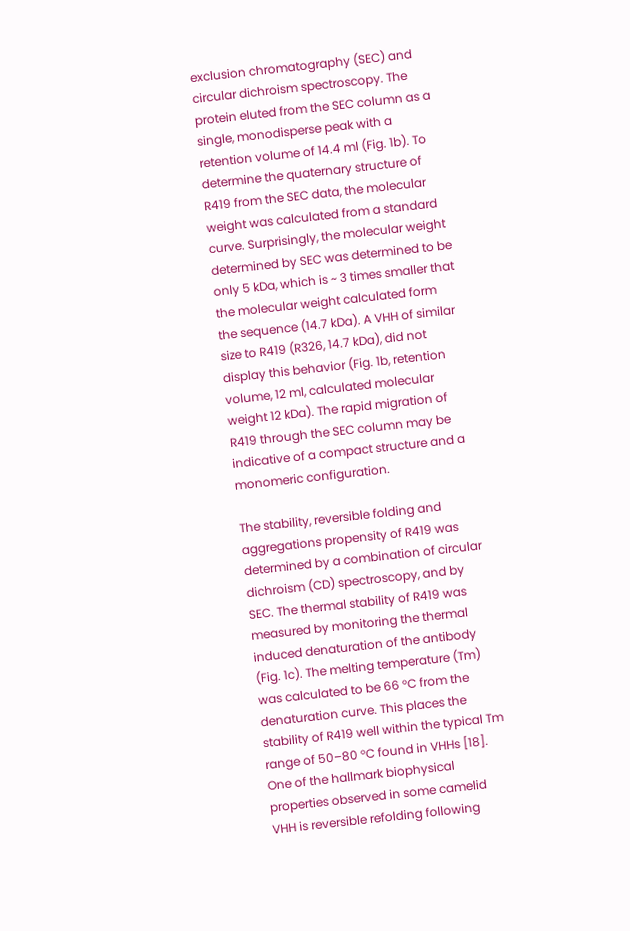exclusion chromatography (SEC) and circular dichroism spectroscopy. The protein eluted from the SEC column as a single, monodisperse peak with a retention volume of 14.4 ml (Fig. 1b). To determine the quaternary structure of R419 from the SEC data, the molecular weight was calculated from a standard curve. Surprisingly, the molecular weight determined by SEC was determined to be only 5 kDa, which is ~ 3 times smaller that the molecular weight calculated form the sequence (14.7 kDa). A VHH of similar size to R419 (R326, 14.7 kDa), did not display this behavior (Fig. 1b, retention volume, 12 ml, calculated molecular weight 12 kDa). The rapid migration of R419 through the SEC column may be indicative of a compact structure and a monomeric configuration.

The stability, reversible folding and aggregations propensity of R419 was determined by a combination of circular dichroism (CD) spectroscopy, and by SEC. The thermal stability of R419 was measured by monitoring the thermal induced denaturation of the antibody (Fig. 1c). The melting temperature (Tm) was calculated to be 66 °C from the denaturation curve. This places the stability of R419 well within the typical Tm range of 50–80 °C found in VHHs [18]. One of the hallmark biophysical properties observed in some camelid VHH is reversible refolding following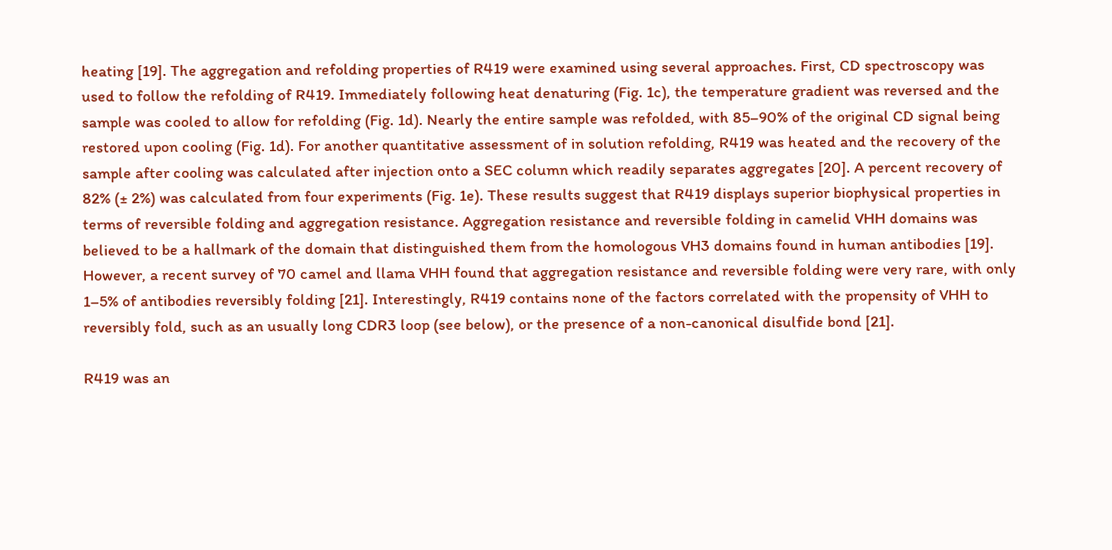heating [19]. The aggregation and refolding properties of R419 were examined using several approaches. First, CD spectroscopy was used to follow the refolding of R419. Immediately following heat denaturing (Fig. 1c), the temperature gradient was reversed and the sample was cooled to allow for refolding (Fig. 1d). Nearly the entire sample was refolded, with 85–90% of the original CD signal being restored upon cooling (Fig. 1d). For another quantitative assessment of in solution refolding, R419 was heated and the recovery of the sample after cooling was calculated after injection onto a SEC column which readily separates aggregates [20]. A percent recovery of 82% (± 2%) was calculated from four experiments (Fig. 1e). These results suggest that R419 displays superior biophysical properties in terms of reversible folding and aggregation resistance. Aggregation resistance and reversible folding in camelid VHH domains was believed to be a hallmark of the domain that distinguished them from the homologous VH3 domains found in human antibodies [19]. However, a recent survey of 70 camel and llama VHH found that aggregation resistance and reversible folding were very rare, with only 1–5% of antibodies reversibly folding [21]. Interestingly, R419 contains none of the factors correlated with the propensity of VHH to reversibly fold, such as an usually long CDR3 loop (see below), or the presence of a non-canonical disulfide bond [21].

R419 was an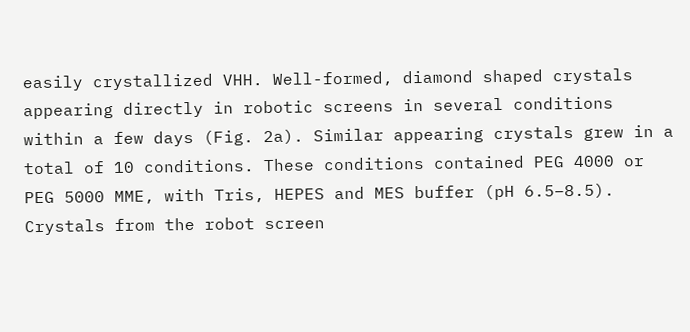easily crystallized VHH. Well-formed, diamond shaped crystals appearing directly in robotic screens in several conditions within a few days (Fig. 2a). Similar appearing crystals grew in a total of 10 conditions. These conditions contained PEG 4000 or PEG 5000 MME, with Tris, HEPES and MES buffer (pH 6.5–8.5). Crystals from the robot screen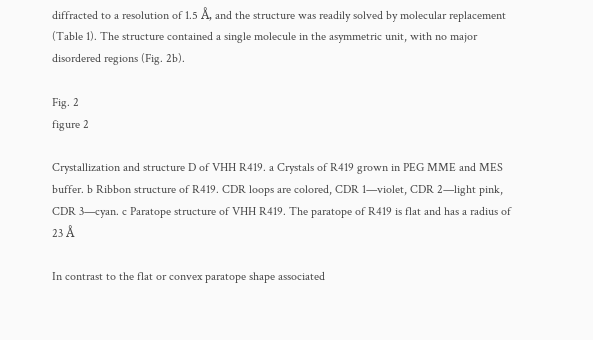diffracted to a resolution of 1.5 Å, and the structure was readily solved by molecular replacement (Table 1). The structure contained a single molecule in the asymmetric unit, with no major disordered regions (Fig. 2b).

Fig. 2
figure 2

Crystallization and structure D of VHH R419. a Crystals of R419 grown in PEG MME and MES buffer. b Ribbon structure of R419. CDR loops are colored, CDR 1—violet, CDR 2—light pink, CDR 3—cyan. c Paratope structure of VHH R419. The paratope of R419 is flat and has a radius of 23 Å

In contrast to the flat or convex paratope shape associated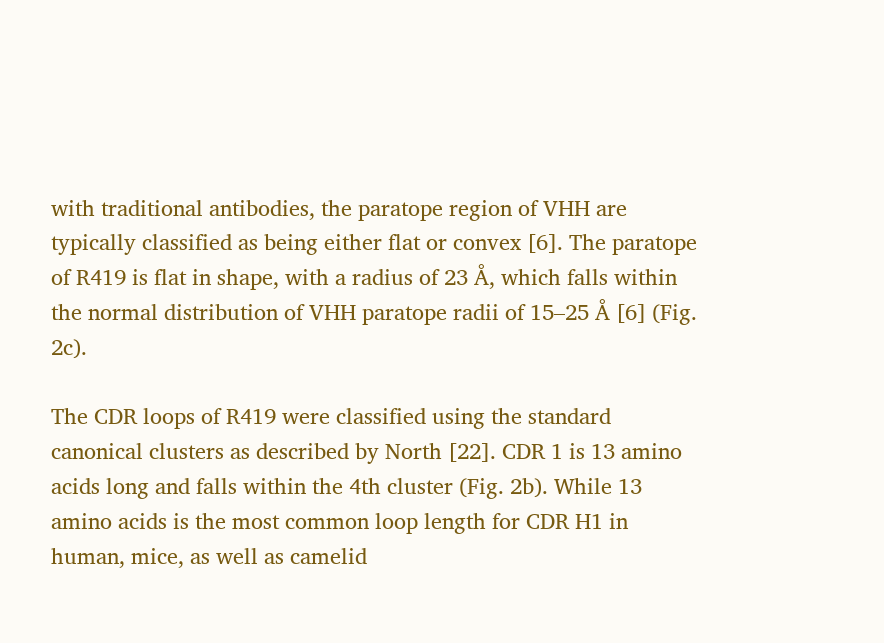with traditional antibodies, the paratope region of VHH are typically classified as being either flat or convex [6]. The paratope of R419 is flat in shape, with a radius of 23 Å, which falls within the normal distribution of VHH paratope radii of 15–25 Å [6] (Fig. 2c).

The CDR loops of R419 were classified using the standard canonical clusters as described by North [22]. CDR 1 is 13 amino acids long and falls within the 4th cluster (Fig. 2b). While 13 amino acids is the most common loop length for CDR H1 in human, mice, as well as camelid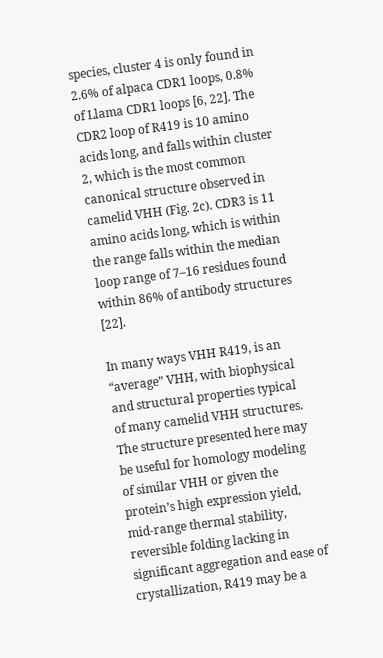species, cluster 4 is only found in 2.6% of alpaca CDR1 loops, 0.8% of Llama CDR1 loops [6, 22]. The CDR2 loop of R419 is 10 amino acids long, and falls within cluster 2, which is the most common canonical structure observed in camelid VHH (Fig. 2c). CDR3 is 11 amino acids long, which is within the range falls within the median loop range of 7–16 residues found within 86% of antibody structures [22].

In many ways VHH R419, is an “average” VHH, with biophysical and structural properties typical of many camelid VHH structures. The structure presented here may be useful for homology modeling of similar VHH or given the protein’s high expression yield, mid-range thermal stability, reversible folding lacking in significant aggregation and ease of crystallization, R419 may be a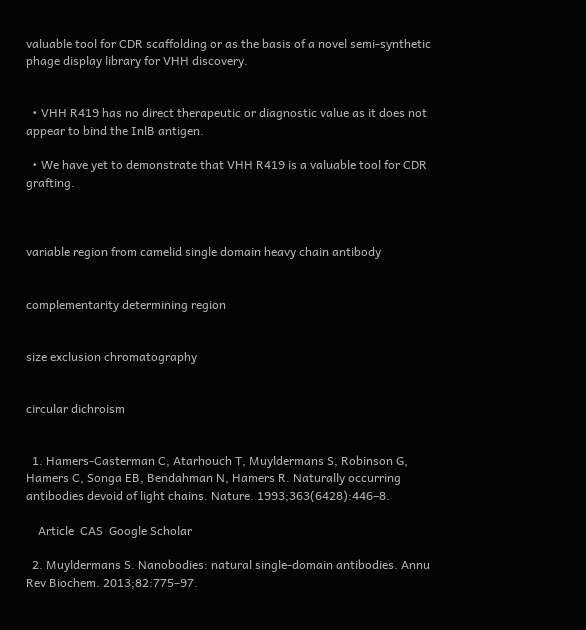valuable tool for CDR scaffolding or as the basis of a novel semi-synthetic phage display library for VHH discovery.


  • VHH R419 has no direct therapeutic or diagnostic value as it does not appear to bind the InlB antigen.

  • We have yet to demonstrate that VHH R419 is a valuable tool for CDR grafting.



variable region from camelid single domain heavy chain antibody


complementarity determining region


size exclusion chromatography


circular dichroism


  1. Hamers-Casterman C, Atarhouch T, Muyldermans S, Robinson G, Hamers C, Songa EB, Bendahman N, Hamers R. Naturally occurring antibodies devoid of light chains. Nature. 1993;363(6428):446–8.

    Article  CAS  Google Scholar

  2. Muyldermans S. Nanobodies: natural single-domain antibodies. Annu Rev Biochem. 2013;82:775–97.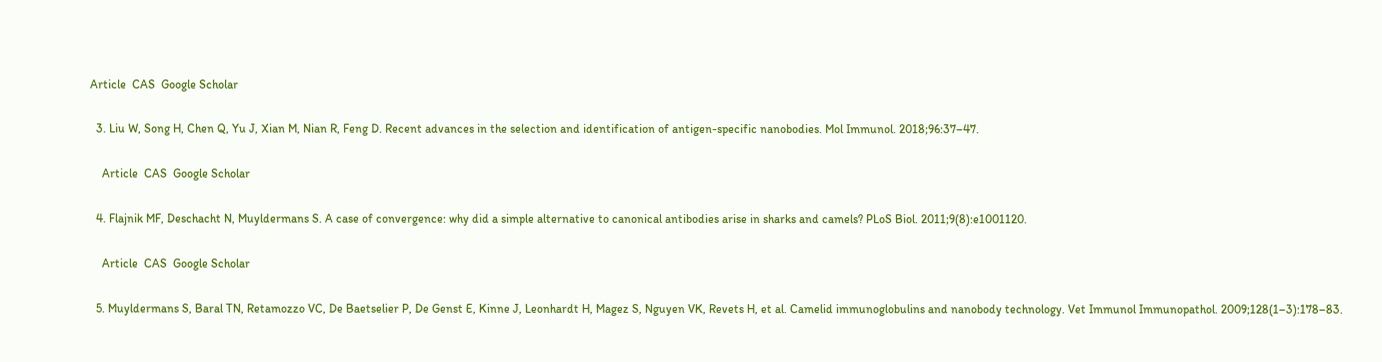Article  CAS  Google Scholar

  3. Liu W, Song H, Chen Q, Yu J, Xian M, Nian R, Feng D. Recent advances in the selection and identification of antigen-specific nanobodies. Mol Immunol. 2018;96:37–47.

    Article  CAS  Google Scholar

  4. Flajnik MF, Deschacht N, Muyldermans S. A case of convergence: why did a simple alternative to canonical antibodies arise in sharks and camels? PLoS Biol. 2011;9(8):e1001120.

    Article  CAS  Google Scholar

  5. Muyldermans S, Baral TN, Retamozzo VC, De Baetselier P, De Genst E, Kinne J, Leonhardt H, Magez S, Nguyen VK, Revets H, et al. Camelid immunoglobulins and nanobody technology. Vet Immunol Immunopathol. 2009;128(1–3):178–83.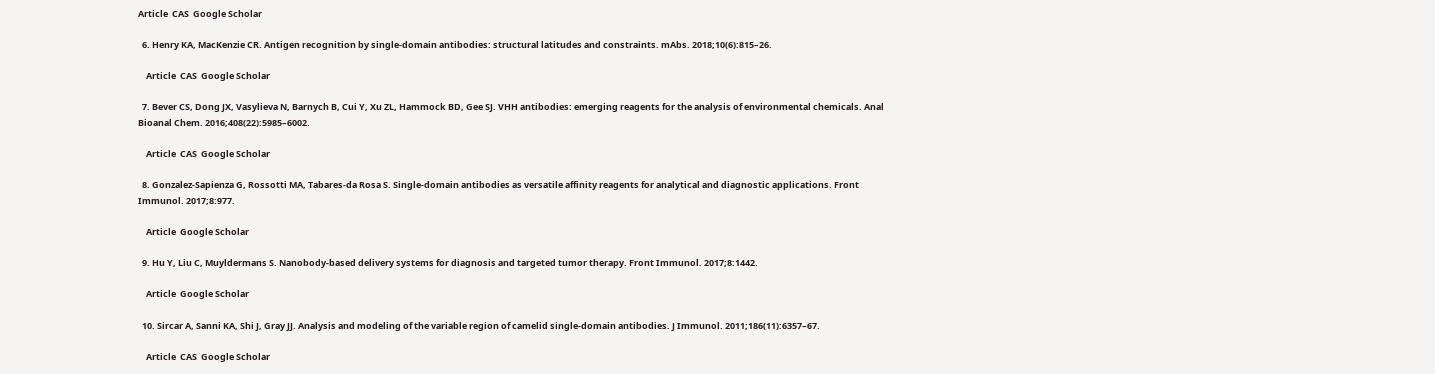Article  CAS  Google Scholar

  6. Henry KA, MacKenzie CR. Antigen recognition by single-domain antibodies: structural latitudes and constraints. mAbs. 2018;10(6):815–26.

    Article  CAS  Google Scholar

  7. Bever CS, Dong JX, Vasylieva N, Barnych B, Cui Y, Xu ZL, Hammock BD, Gee SJ. VHH antibodies: emerging reagents for the analysis of environmental chemicals. Anal Bioanal Chem. 2016;408(22):5985–6002.

    Article  CAS  Google Scholar

  8. Gonzalez-Sapienza G, Rossotti MA, Tabares-da Rosa S. Single-domain antibodies as versatile affinity reagents for analytical and diagnostic applications. Front Immunol. 2017;8:977.

    Article  Google Scholar

  9. Hu Y, Liu C, Muyldermans S. Nanobody-based delivery systems for diagnosis and targeted tumor therapy. Front Immunol. 2017;8:1442.

    Article  Google Scholar

  10. Sircar A, Sanni KA, Shi J, Gray JJ. Analysis and modeling of the variable region of camelid single-domain antibodies. J Immunol. 2011;186(11):6357–67.

    Article  CAS  Google Scholar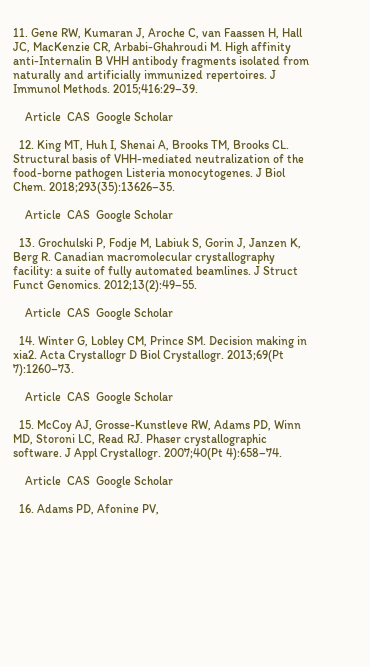11. Gene RW, Kumaran J, Aroche C, van Faassen H, Hall JC, MacKenzie CR, Arbabi-Ghahroudi M. High affinity anti-Internalin B VHH antibody fragments isolated from naturally and artificially immunized repertoires. J Immunol Methods. 2015;416:29–39.

    Article  CAS  Google Scholar

  12. King MT, Huh I, Shenai A, Brooks TM, Brooks CL. Structural basis of VHH-mediated neutralization of the food-borne pathogen Listeria monocytogenes. J Biol Chem. 2018;293(35):13626–35.

    Article  CAS  Google Scholar

  13. Grochulski P, Fodje M, Labiuk S, Gorin J, Janzen K, Berg R. Canadian macromolecular crystallography facility: a suite of fully automated beamlines. J Struct Funct Genomics. 2012;13(2):49–55.

    Article  CAS  Google Scholar

  14. Winter G, Lobley CM, Prince SM. Decision making in xia2. Acta Crystallogr D Biol Crystallogr. 2013;69(Pt 7):1260–73.

    Article  CAS  Google Scholar

  15. McCoy AJ, Grosse-Kunstleve RW, Adams PD, Winn MD, Storoni LC, Read RJ. Phaser crystallographic software. J Appl Crystallogr. 2007;40(Pt 4):658–74.

    Article  CAS  Google Scholar

  16. Adams PD, Afonine PV,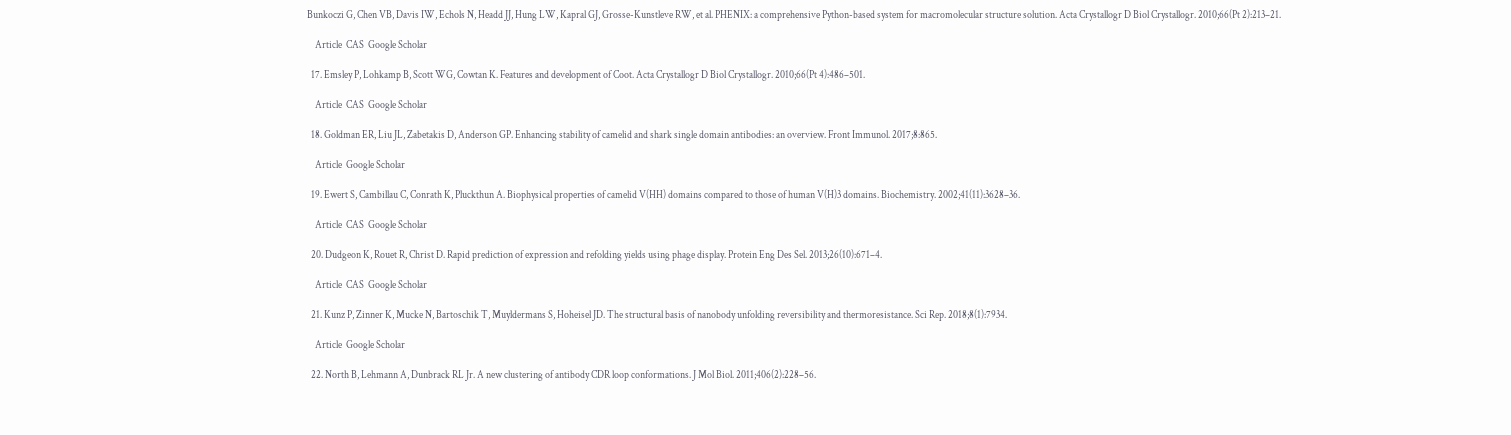Bunkoczi G, Chen VB, Davis IW, Echols N, Headd JJ, Hung LW, Kapral GJ, Grosse-Kunstleve RW, et al. PHENIX: a comprehensive Python-based system for macromolecular structure solution. Acta Crystallogr D Biol Crystallogr. 2010;66(Pt 2):213–21.

    Article  CAS  Google Scholar

  17. Emsley P, Lohkamp B, Scott WG, Cowtan K. Features and development of Coot. Acta Crystallogr D Biol Crystallogr. 2010;66(Pt 4):486–501.

    Article  CAS  Google Scholar

  18. Goldman ER, Liu JL, Zabetakis D, Anderson GP. Enhancing stability of camelid and shark single domain antibodies: an overview. Front Immunol. 2017;8:865.

    Article  Google Scholar

  19. Ewert S, Cambillau C, Conrath K, Pluckthun A. Biophysical properties of camelid V(HH) domains compared to those of human V(H)3 domains. Biochemistry. 2002;41(11):3628–36.

    Article  CAS  Google Scholar

  20. Dudgeon K, Rouet R, Christ D. Rapid prediction of expression and refolding yields using phage display. Protein Eng Des Sel. 2013;26(10):671–4.

    Article  CAS  Google Scholar

  21. Kunz P, Zinner K, Mucke N, Bartoschik T, Muyldermans S, Hoheisel JD. The structural basis of nanobody unfolding reversibility and thermoresistance. Sci Rep. 2018;8(1):7934.

    Article  Google Scholar

  22. North B, Lehmann A, Dunbrack RL Jr. A new clustering of antibody CDR loop conformations. J Mol Biol. 2011;406(2):228–56.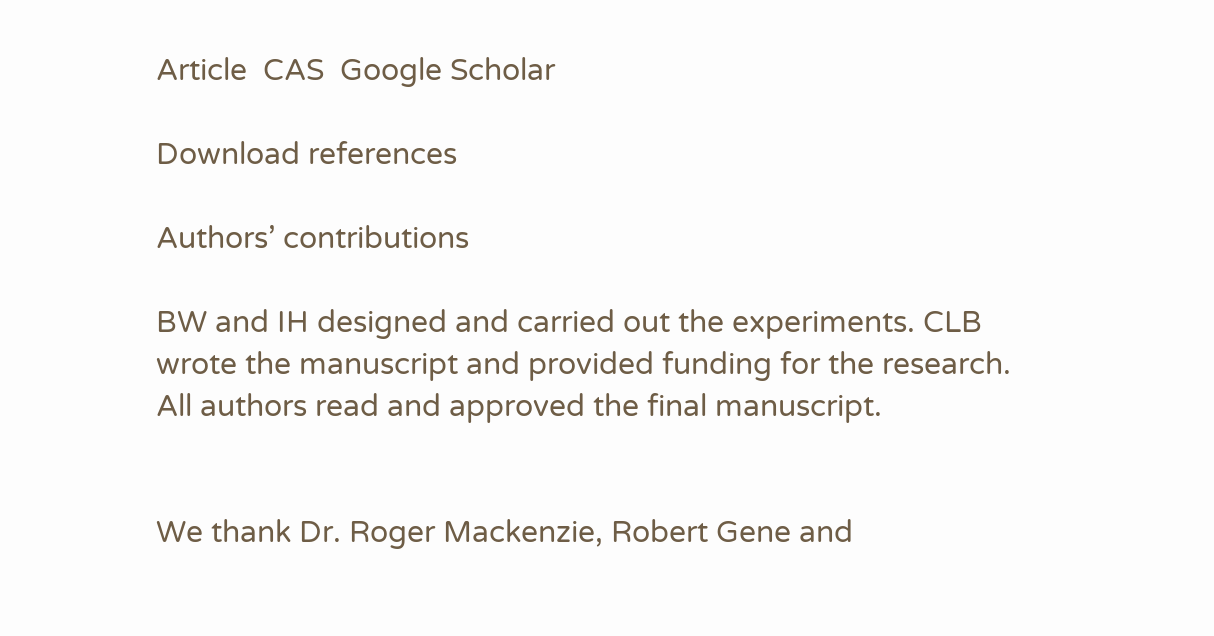Article  CAS  Google Scholar

Download references

Authors’ contributions

BW and IH designed and carried out the experiments. CLB wrote the manuscript and provided funding for the research. All authors read and approved the final manuscript.


We thank Dr. Roger Mackenzie, Robert Gene and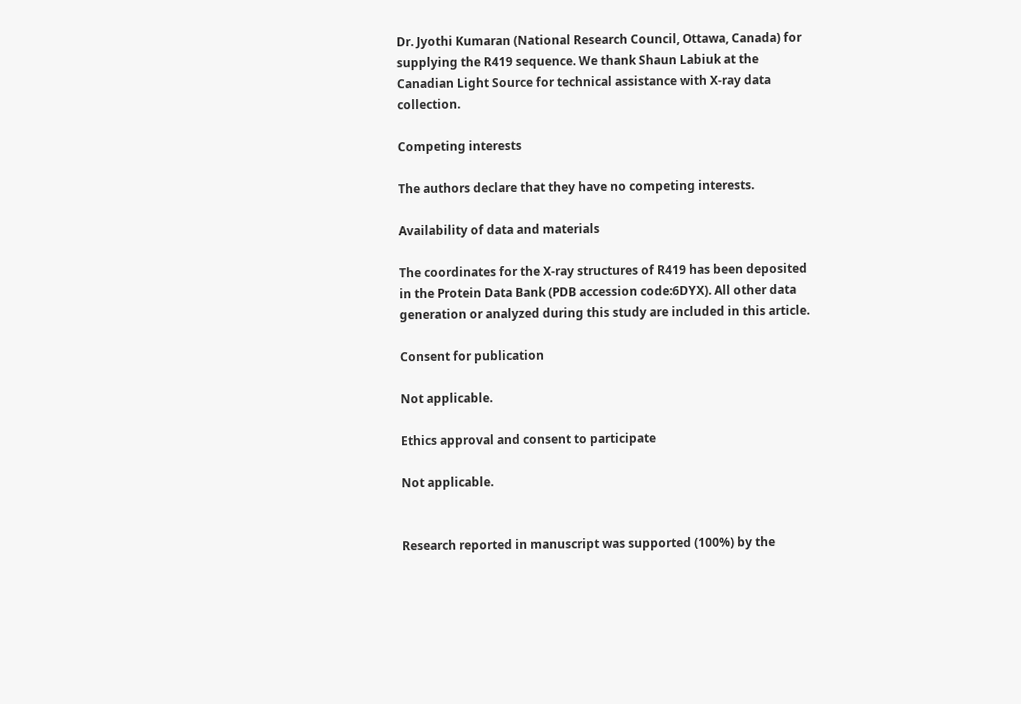Dr. Jyothi Kumaran (National Research Council, Ottawa, Canada) for supplying the R419 sequence. We thank Shaun Labiuk at the Canadian Light Source for technical assistance with X-ray data collection.

Competing interests

The authors declare that they have no competing interests.

Availability of data and materials

The coordinates for the X-ray structures of R419 has been deposited in the Protein Data Bank (PDB accession code:6DYX). All other data generation or analyzed during this study are included in this article.

Consent for publication

Not applicable.

Ethics approval and consent to participate

Not applicable.


Research reported in manuscript was supported (100%) by the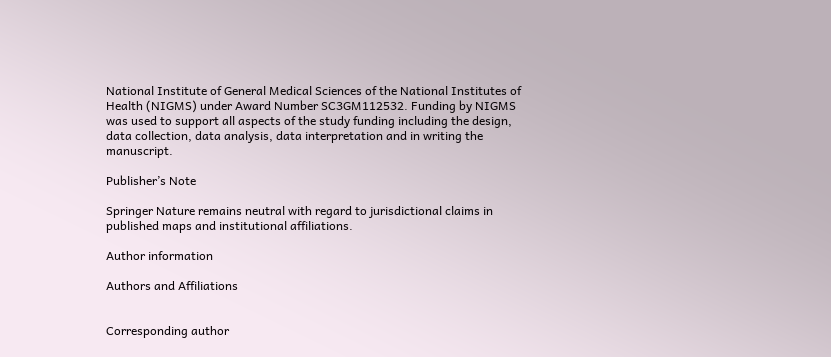National Institute of General Medical Sciences of the National Institutes of Health (NIGMS) under Award Number SC3GM112532. Funding by NIGMS was used to support all aspects of the study funding including the design, data collection, data analysis, data interpretation and in writing the manuscript.

Publisher’s Note

Springer Nature remains neutral with regard to jurisdictional claims in published maps and institutional affiliations.

Author information

Authors and Affiliations


Corresponding author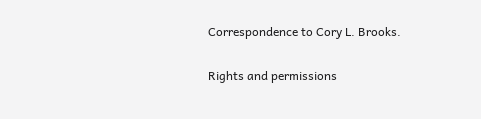Correspondence to Cory L. Brooks.

Rights and permissions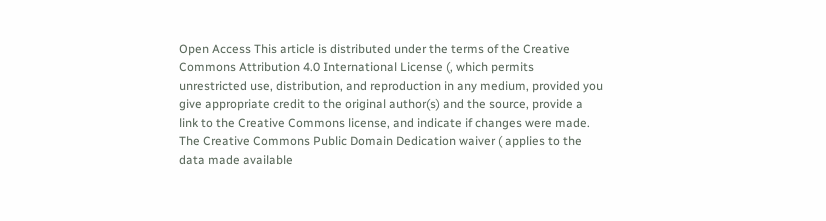Open Access This article is distributed under the terms of the Creative Commons Attribution 4.0 International License (, which permits unrestricted use, distribution, and reproduction in any medium, provided you give appropriate credit to the original author(s) and the source, provide a link to the Creative Commons license, and indicate if changes were made. The Creative Commons Public Domain Dedication waiver ( applies to the data made available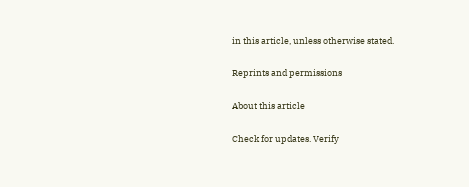in this article, unless otherwise stated.

Reprints and permissions

About this article

Check for updates. Verify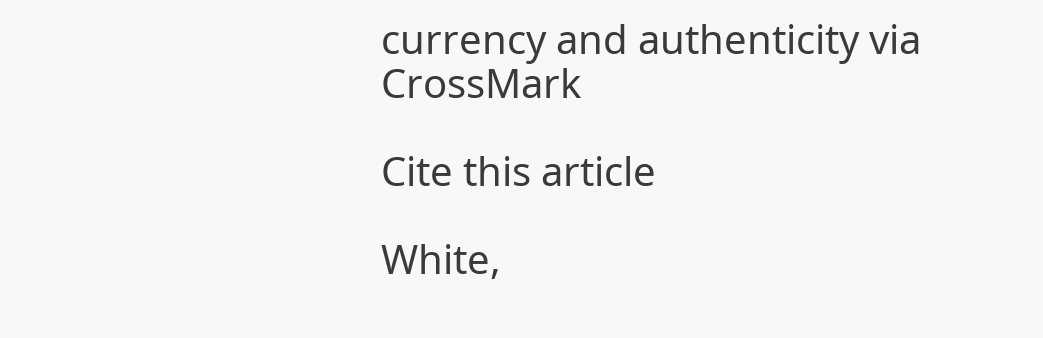currency and authenticity via CrossMark

Cite this article

White,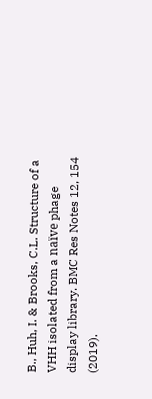B., Huh, I. & Brooks, C.L. Structure of a VHH isolated from a naïve phage display library. BMC Res Notes 12, 154 (2019).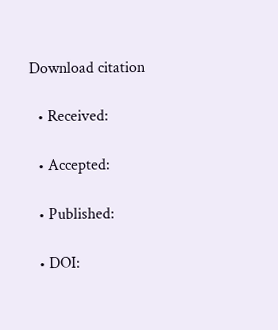Download citation

  • Received:

  • Accepted:

  • Published:

  • DOI: